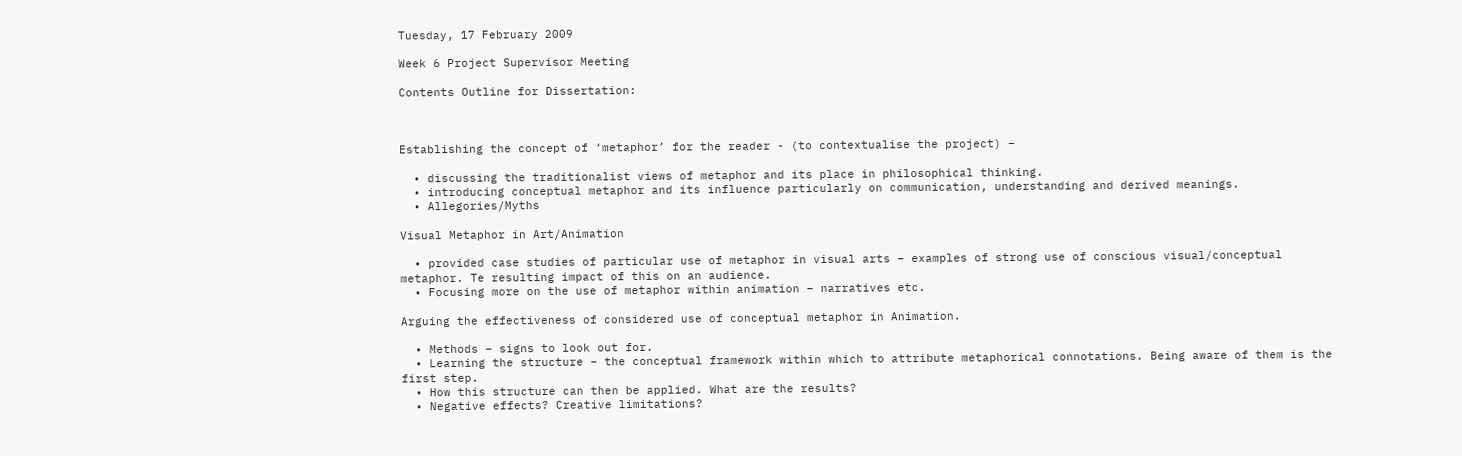Tuesday, 17 February 2009

Week 6 Project Supervisor Meeting

Contents Outline for Dissertation:



Establishing the concept of ‘metaphor’ for the reader - (to contextualise the project) –

  • discussing the traditionalist views of metaphor and its place in philosophical thinking.
  • introducing conceptual metaphor and its influence particularly on communication, understanding and derived meanings.
  • Allegories/Myths

Visual Metaphor in Art/Animation

  • provided case studies of particular use of metaphor in visual arts – examples of strong use of conscious visual/conceptual metaphor. Te resulting impact of this on an audience.
  • Focusing more on the use of metaphor within animation – narratives etc.

Arguing the effectiveness of considered use of conceptual metaphor in Animation.

  • Methods – signs to look out for.
  • Learning the structure – the conceptual framework within which to attribute metaphorical connotations. Being aware of them is the first step.
  • How this structure can then be applied. What are the results?
  • Negative effects? Creative limitations?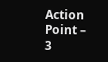Action Point – 3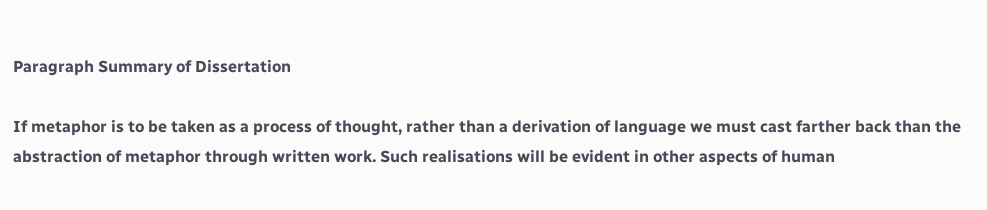Paragraph Summary of Dissertation

If metaphor is to be taken as a process of thought, rather than a derivation of language we must cast farther back than the abstraction of metaphor through written work. Such realisations will be evident in other aspects of human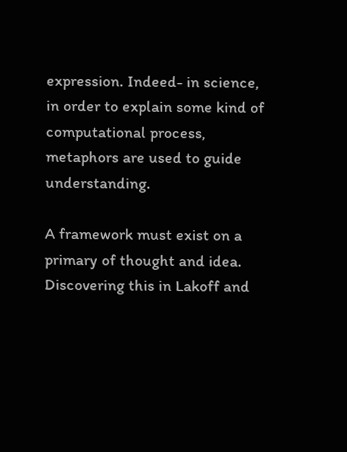expression. Indeed- in science, in order to explain some kind of computational process, metaphors are used to guide understanding.

A framework must exist on a primary of thought and idea. Discovering this in Lakoff and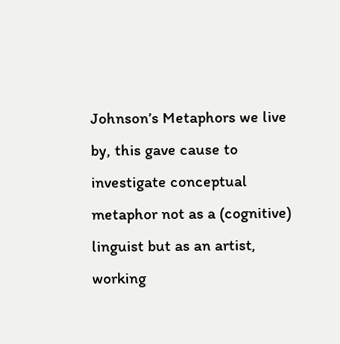Johnson’s Metaphors we live by, this gave cause to investigate conceptual metaphor not as a (cognitive) linguist but as an artist, working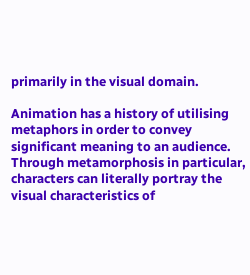primarily in the visual domain.

Animation has a history of utilising metaphors in order to convey significant meaning to an audience. Through metamorphosis in particular, characters can literally portray the visual characteristics of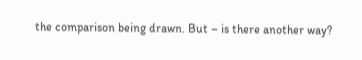the comparison being drawn. But – is there another way?